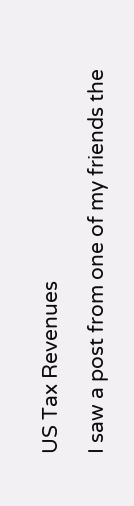US Tax Revenues

I saw a post from one of my friends the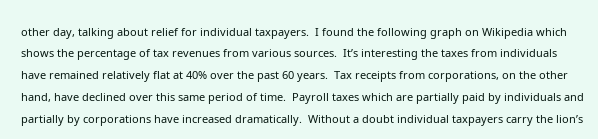other day, talking about relief for individual taxpayers.  I found the following graph on Wikipedia which shows the percentage of tax revenues from various sources.  It’s interesting the taxes from individuals have remained relatively flat at 40% over the past 60 years.  Tax receipts from corporations, on the other hand, have declined over this same period of time.  Payroll taxes which are partially paid by individuals and partially by corporations have increased dramatically.  Without a doubt individual taxpayers carry the lion’s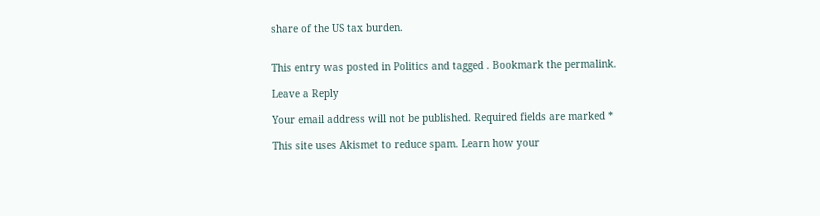share of the US tax burden.


This entry was posted in Politics and tagged . Bookmark the permalink.

Leave a Reply

Your email address will not be published. Required fields are marked *

This site uses Akismet to reduce spam. Learn how your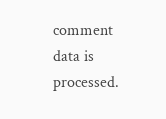comment data is processed.